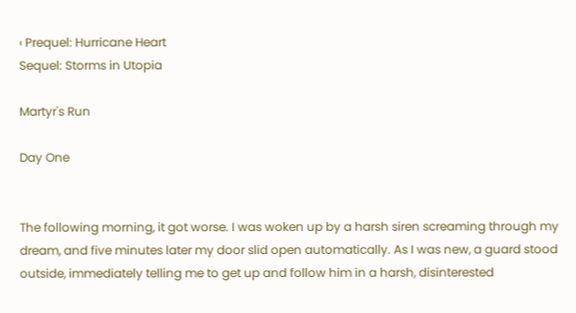‹ Prequel: Hurricane Heart
Sequel: Storms in Utopia

Martyr's Run

Day One


The following morning, it got worse. I was woken up by a harsh siren screaming through my dream, and five minutes later my door slid open automatically. As I was new, a guard stood outside, immediately telling me to get up and follow him in a harsh, disinterested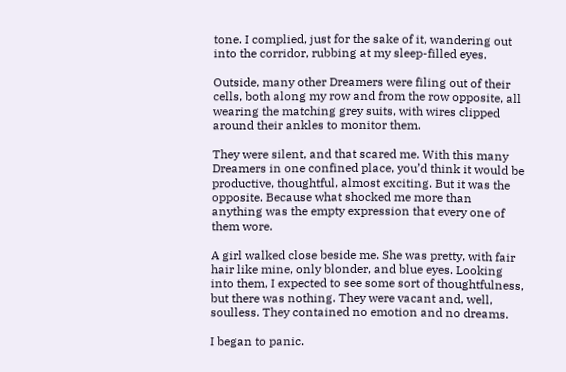tone. I complied, just for the sake of it, wandering out into the corridor, rubbing at my sleep-filled eyes.

Outside, many other Dreamers were filing out of their cells, both along my row and from the row opposite, all wearing the matching grey suits, with wires clipped around their ankles to monitor them.

They were silent, and that scared me. With this many Dreamers in one confined place, you’d think it would be productive, thoughtful, almost exciting. But it was the opposite. Because what shocked me more than anything was the empty expression that every one of them wore.

A girl walked close beside me. She was pretty, with fair hair like mine, only blonder, and blue eyes. Looking into them, I expected to see some sort of thoughtfulness, but there was nothing. They were vacant and, well, soulless. They contained no emotion and no dreams.

I began to panic.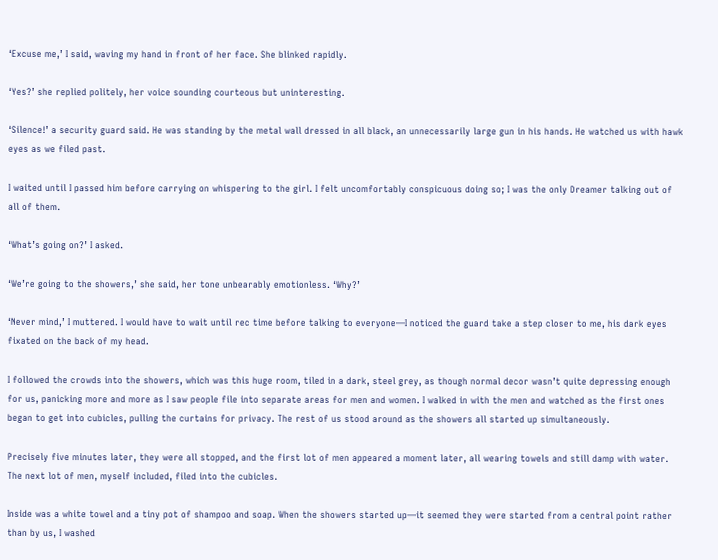‘Excuse me,’ I said, waving my hand in front of her face. She blinked rapidly.

‘Yes?’ she replied politely, her voice sounding courteous but uninteresting.

‘Silence!’ a security guard said. He was standing by the metal wall dressed in all black, an unnecessarily large gun in his hands. He watched us with hawk eyes as we filed past.

I waited until I passed him before carrying on whispering to the girl. I felt uncomfortably conspicuous doing so; I was the only Dreamer talking out of all of them.

‘What’s going on?’ I asked.

‘We’re going to the showers,’ she said, her tone unbearably emotionless. ‘Why?’

‘Never mind,’ I muttered. I would have to wait until rec time before talking to everyone—I noticed the guard take a step closer to me, his dark eyes fixated on the back of my head.

I followed the crowds into the showers, which was this huge room, tiled in a dark, steel grey, as though normal decor wasn’t quite depressing enough for us, panicking more and more as I saw people file into separate areas for men and women. I walked in with the men and watched as the first ones began to get into cubicles, pulling the curtains for privacy. The rest of us stood around as the showers all started up simultaneously.

Precisely five minutes later, they were all stopped, and the first lot of men appeared a moment later, all wearing towels and still damp with water. The next lot of men, myself included, filed into the cubicles.

Inside was a white towel and a tiny pot of shampoo and soap. When the showers started up—it seemed they were started from a central point rather than by us, I washed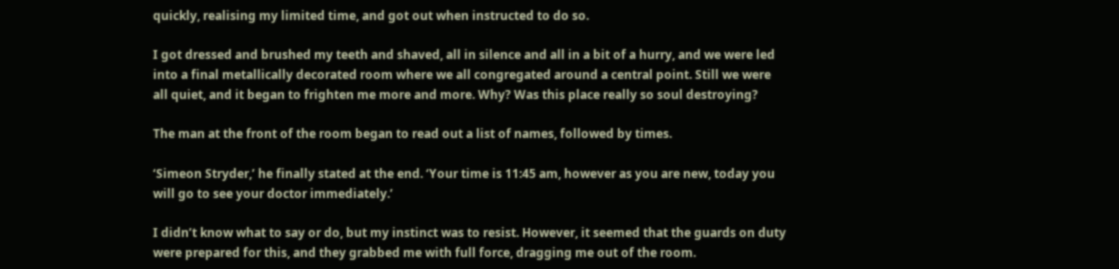quickly, realising my limited time, and got out when instructed to do so.

I got dressed and brushed my teeth and shaved, all in silence and all in a bit of a hurry, and we were led into a final metallically decorated room where we all congregated around a central point. Still we were all quiet, and it began to frighten me more and more. Why? Was this place really so soul destroying?

The man at the front of the room began to read out a list of names, followed by times.

‘Simeon Stryder,’ he finally stated at the end. ‘Your time is 11:45 am, however as you are new, today you will go to see your doctor immediately.’

I didn’t know what to say or do, but my instinct was to resist. However, it seemed that the guards on duty were prepared for this, and they grabbed me with full force, dragging me out of the room.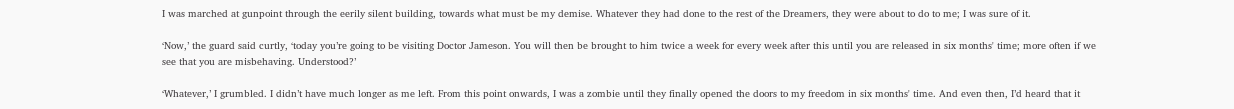I was marched at gunpoint through the eerily silent building, towards what must be my demise. Whatever they had done to the rest of the Dreamers, they were about to do to me; I was sure of it.

‘Now,’ the guard said curtly, ‘today you’re going to be visiting Doctor Jameson. You will then be brought to him twice a week for every week after this until you are released in six months' time; more often if we see that you are misbehaving. Understood?’

‘Whatever,’ I grumbled. I didn’t have much longer as me left. From this point onwards, I was a zombie until they finally opened the doors to my freedom in six months' time. And even then, I’d heard that it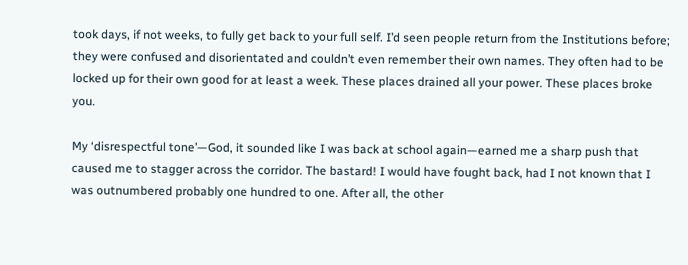took days, if not weeks, to fully get back to your full self. I’d seen people return from the Institutions before; they were confused and disorientated and couldn’t even remember their own names. They often had to be locked up for their own good for at least a week. These places drained all your power. These places broke you.

My ‘disrespectful tone’—God, it sounded like I was back at school again—earned me a sharp push that caused me to stagger across the corridor. The bastard! I would have fought back, had I not known that I was outnumbered probably one hundred to one. After all, the other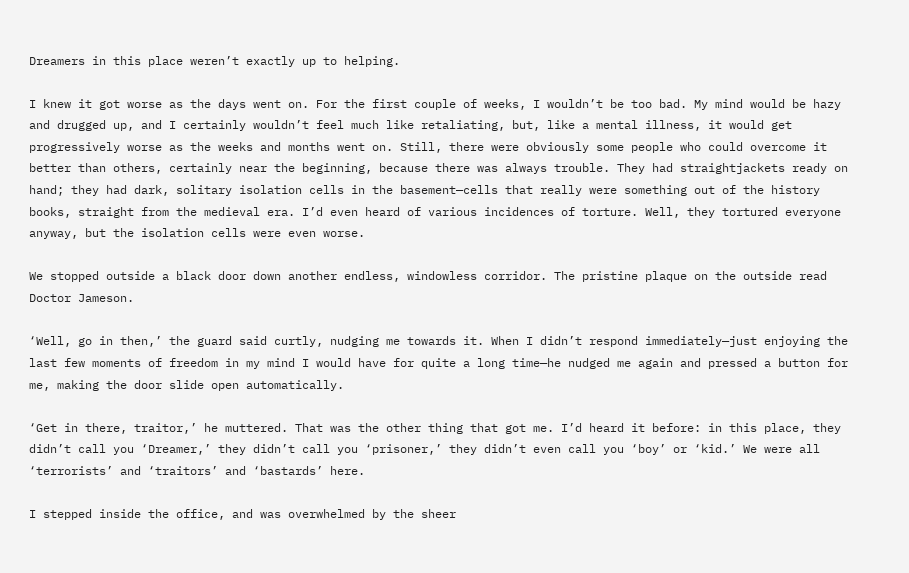Dreamers in this place weren’t exactly up to helping.

I knew it got worse as the days went on. For the first couple of weeks, I wouldn’t be too bad. My mind would be hazy and drugged up, and I certainly wouldn’t feel much like retaliating, but, like a mental illness, it would get progressively worse as the weeks and months went on. Still, there were obviously some people who could overcome it better than others, certainly near the beginning, because there was always trouble. They had straightjackets ready on hand; they had dark, solitary isolation cells in the basement—cells that really were something out of the history books, straight from the medieval era. I’d even heard of various incidences of torture. Well, they tortured everyone anyway, but the isolation cells were even worse.

We stopped outside a black door down another endless, windowless corridor. The pristine plaque on the outside read Doctor Jameson.

‘Well, go in then,’ the guard said curtly, nudging me towards it. When I didn’t respond immediately—just enjoying the last few moments of freedom in my mind I would have for quite a long time—he nudged me again and pressed a button for me, making the door slide open automatically.

‘Get in there, traitor,’ he muttered. That was the other thing that got me. I’d heard it before: in this place, they didn’t call you ‘Dreamer,’ they didn’t call you ‘prisoner,’ they didn’t even call you ‘boy’ or ‘kid.’ We were all ‘terrorists’ and ‘traitors’ and ‘bastards’ here.

I stepped inside the office, and was overwhelmed by the sheer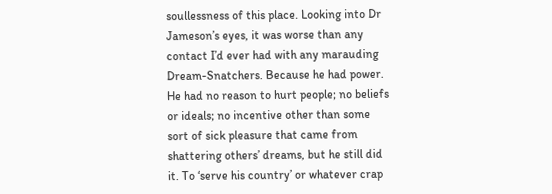soullessness of this place. Looking into Dr Jameson’s eyes, it was worse than any contact I’d ever had with any marauding Dream-Snatchers. Because he had power. He had no reason to hurt people; no beliefs or ideals; no incentive other than some sort of sick pleasure that came from shattering others’ dreams, but he still did it. To ‘serve his country’ or whatever crap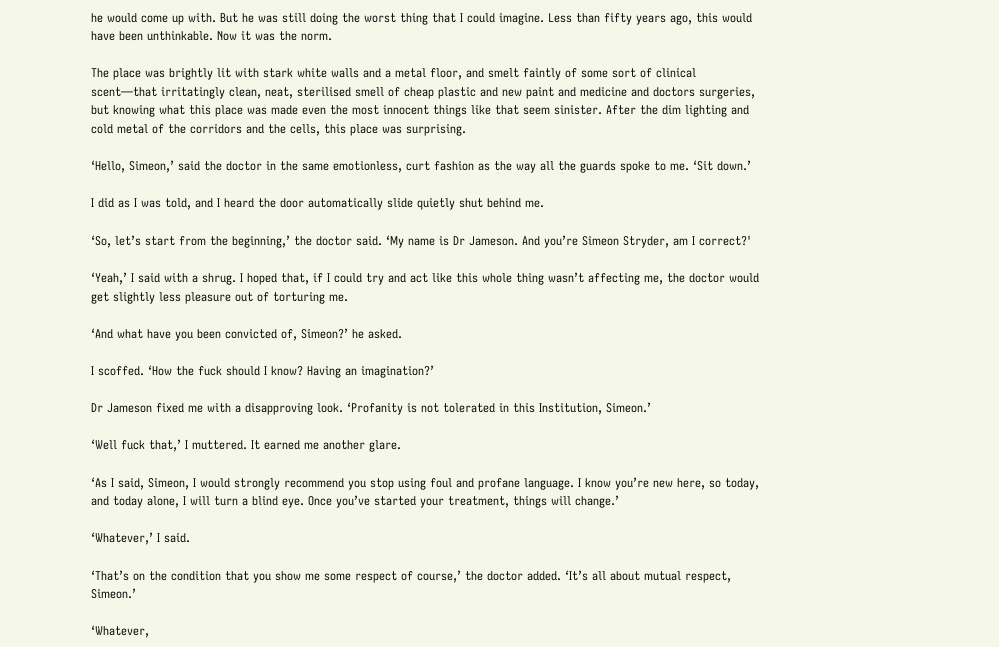he would come up with. But he was still doing the worst thing that I could imagine. Less than fifty years ago, this would have been unthinkable. Now it was the norm.

The place was brightly lit with stark white walls and a metal floor, and smelt faintly of some sort of clinical scent—that irritatingly clean, neat, sterilised smell of cheap plastic and new paint and medicine and doctors surgeries, but knowing what this place was made even the most innocent things like that seem sinister. After the dim lighting and cold metal of the corridors and the cells, this place was surprising.

‘Hello, Simeon,’ said the doctor in the same emotionless, curt fashion as the way all the guards spoke to me. ‘Sit down.’

I did as I was told, and I heard the door automatically slide quietly shut behind me.

‘So, let’s start from the beginning,’ the doctor said. ‘My name is Dr Jameson. And you’re Simeon Stryder, am I correct?'

‘Yeah,’ I said with a shrug. I hoped that, if I could try and act like this whole thing wasn’t affecting me, the doctor would get slightly less pleasure out of torturing me.

‘And what have you been convicted of, Simeon?’ he asked.

I scoffed. ‘How the fuck should I know? Having an imagination?’

Dr Jameson fixed me with a disapproving look. ‘Profanity is not tolerated in this Institution, Simeon.’

‘Well fuck that,’ I muttered. It earned me another glare.

‘As I said, Simeon, I would strongly recommend you stop using foul and profane language. I know you’re new here, so today, and today alone, I will turn a blind eye. Once you’ve started your treatment, things will change.’

‘Whatever,’ I said.

‘That’s on the condition that you show me some respect of course,’ the doctor added. ‘It’s all about mutual respect, Simeon.’

‘Whatever,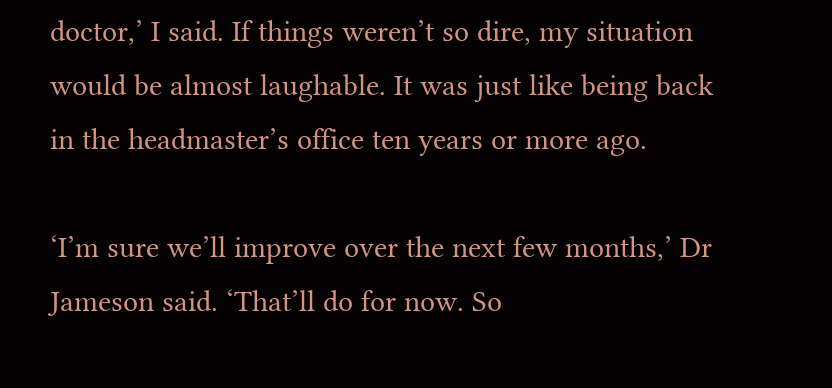doctor,’ I said. If things weren’t so dire, my situation would be almost laughable. It was just like being back in the headmaster’s office ten years or more ago.

‘I’m sure we’ll improve over the next few months,’ Dr Jameson said. ‘That’ll do for now. So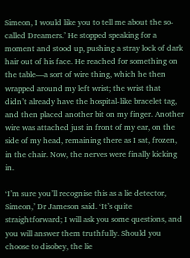Simeon, I would like you to tell me about the so-called Dreamers.’ He stopped speaking for a moment and stood up, pushing a stray lock of dark hair out of his face. He reached for something on the table—a sort of wire thing, which he then wrapped around my left wrist; the wrist that didn’t already have the hospital-like bracelet tag, and then placed another bit on my finger. Another wire was attached just in front of my ear, on the side of my head, remaining there as I sat, frozen, in the chair. Now, the nerves were finally kicking in.

‘I’m sure you’ll recognise this as a lie detector, Simeon,’ Dr Jameson said. ‘It’s quite straightforward; I will ask you some questions, and you will answer them truthfully. Should you choose to disobey, the lie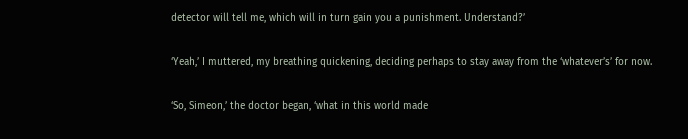detector will tell me, which will in turn gain you a punishment. Understand?’

‘Yeah,’ I muttered, my breathing quickening, deciding perhaps to stay away from the ‘whatever’s’ for now.

‘So, Simeon,’ the doctor began, ‘what in this world made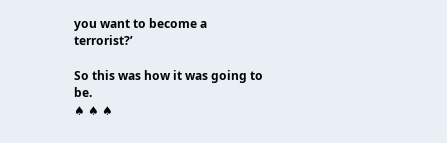you want to become a terrorist?’

So this was how it was going to be.
♠ ♠ ♠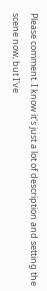Please comment. I know it's just a lot of description and setting the scene now, but I've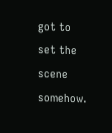got to set the scene somehow.